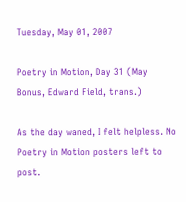Tuesday, May 01, 2007

Poetry in Motion, Day 31 (May Bonus, Edward Field, trans.)

As the day waned, I felt helpless. No Poetry in Motion posters left to post.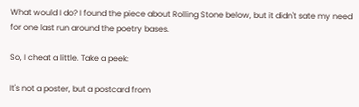What would I do? I found the piece about Rolling Stone below, but it didn't sate my need for one last run around the poetry bases.

So, I cheat a little. Take a peek:

It's not a poster, but a postcard from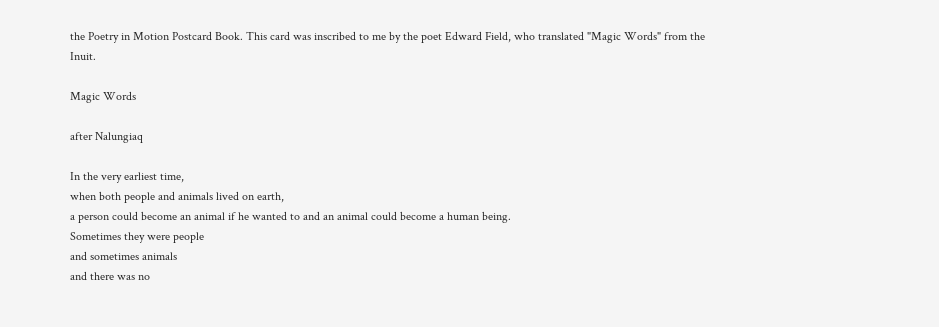the Poetry in Motion Postcard Book. This card was inscribed to me by the poet Edward Field, who translated "Magic Words" from the Inuit.

Magic Words

after Nalungiaq

In the very earliest time,
when both people and animals lived on earth,
a person could become an animal if he wanted to and an animal could become a human being.
Sometimes they were people
and sometimes animals
and there was no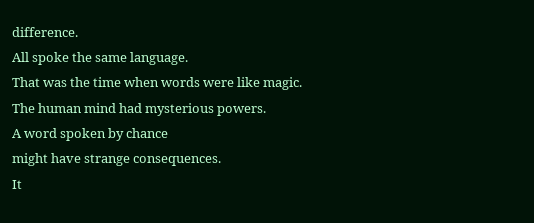difference.
All spoke the same language.
That was the time when words were like magic.
The human mind had mysterious powers.
A word spoken by chance
might have strange consequences.
It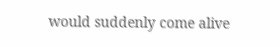would suddenly come alive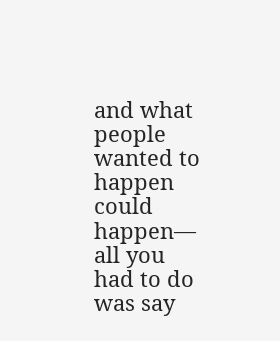and what people wanted to happen could happen—
all you had to do was say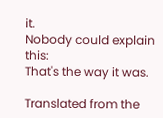it.
Nobody could explain this:
That's the way it was.

Translated from the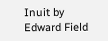Inuit by Edward Field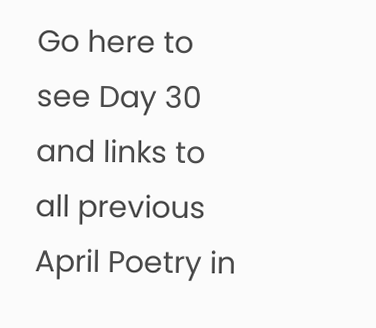Go here to see Day 30 and links to all previous April Poetry in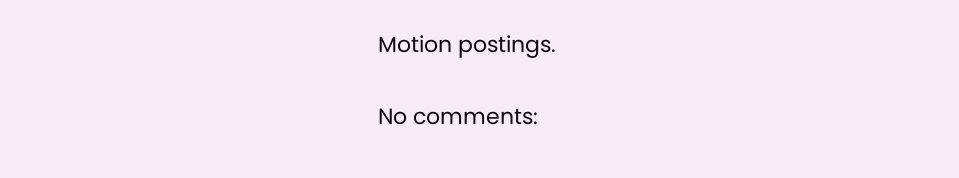Motion postings.

No comments: